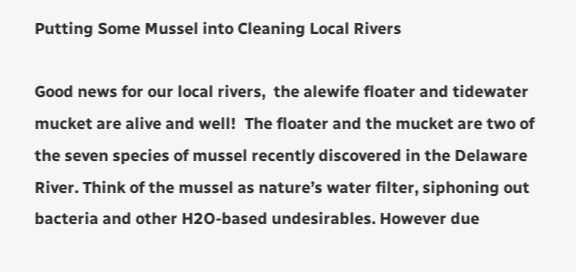Putting Some Mussel into Cleaning Local Rivers

Good news for our local rivers,  the alewife floater and tidewater mucket are alive and well!  The floater and the mucket are two of the seven species of mussel recently discovered in the Delaware River. Think of the mussel as nature’s water filter, siphoning out bacteria and other H2O-based undesirables. However due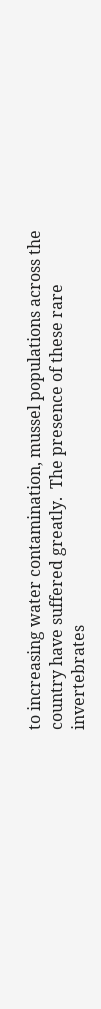to increasing water contamination, mussel populations across the country have suffered greatly.  The presence of these rare invertebrates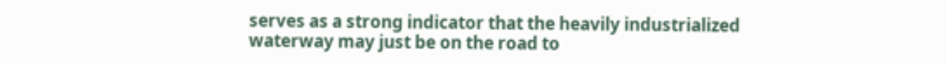serves as a strong indicator that the heavily industrialized waterway may just be on the road to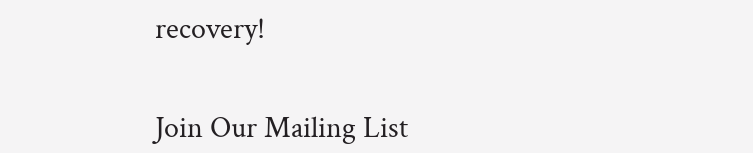recovery!


Join Our Mailing List